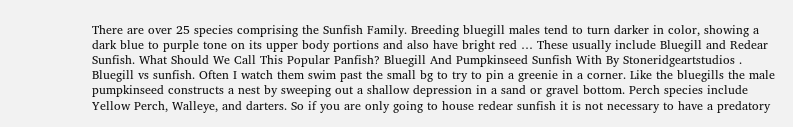There are over 25 species comprising the Sunfish Family. Breeding bluegill males tend to turn darker in color, showing a dark blue to purple tone on its upper body portions and also have bright red … These usually include Bluegill and Redear Sunfish. What Should We Call This Popular Panfish? Bluegill And Pumpkinseed Sunfish With By Stoneridgeartstudios . Bluegill vs sunfish. Often I watch them swim past the small bg to try to pin a greenie in a corner. Like the bluegills the male pumpkinseed constructs a nest by sweeping out a shallow depression in a sand or gravel bottom. Perch species include Yellow Perch, Walleye, and darters. So if you are only going to house redear sunfish it is not necessary to have a predatory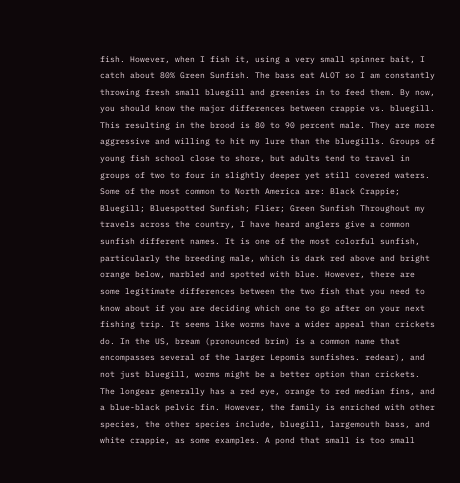fish. However, when I fish it, using a very small spinner bait, I catch about 80% Green Sunfish. The bass eat ALOT so I am constantly throwing fresh small bluegill and greenies in to feed them. By now, you should know the major differences between crappie vs. bluegill. This resulting in the brood is 80 to 90 percent male. They are more aggressive and willing to hit my lure than the bluegills. Groups of young fish school close to shore, but adults tend to travel in groups of two to four in slightly deeper yet still covered waters. Some of the most common to North America are: Black Crappie; Bluegill; Bluespotted Sunfish; Flier; Green Sunfish Throughout my travels across the country, I have heard anglers give a common sunfish different names. It is one of the most colorful sunfish, particularly the breeding male, which is dark red above and bright orange below, marbled and spotted with blue. However, there are some legitimate differences between the two fish that you need to know about if you are deciding which one to go after on your next fishing trip. It seems like worms have a wider appeal than crickets do. In the US, bream (pronounced brim) is a common name that encompasses several of the larger Lepomis sunfishes. redear), and not just bluegill, worms might be a better option than crickets. The longear generally has a red eye, orange to red median fins, and a blue-black pelvic fin. However, the family is enriched with other species, the other species include, bluegill, largemouth bass, and white crappie, as some examples. A pond that small is too small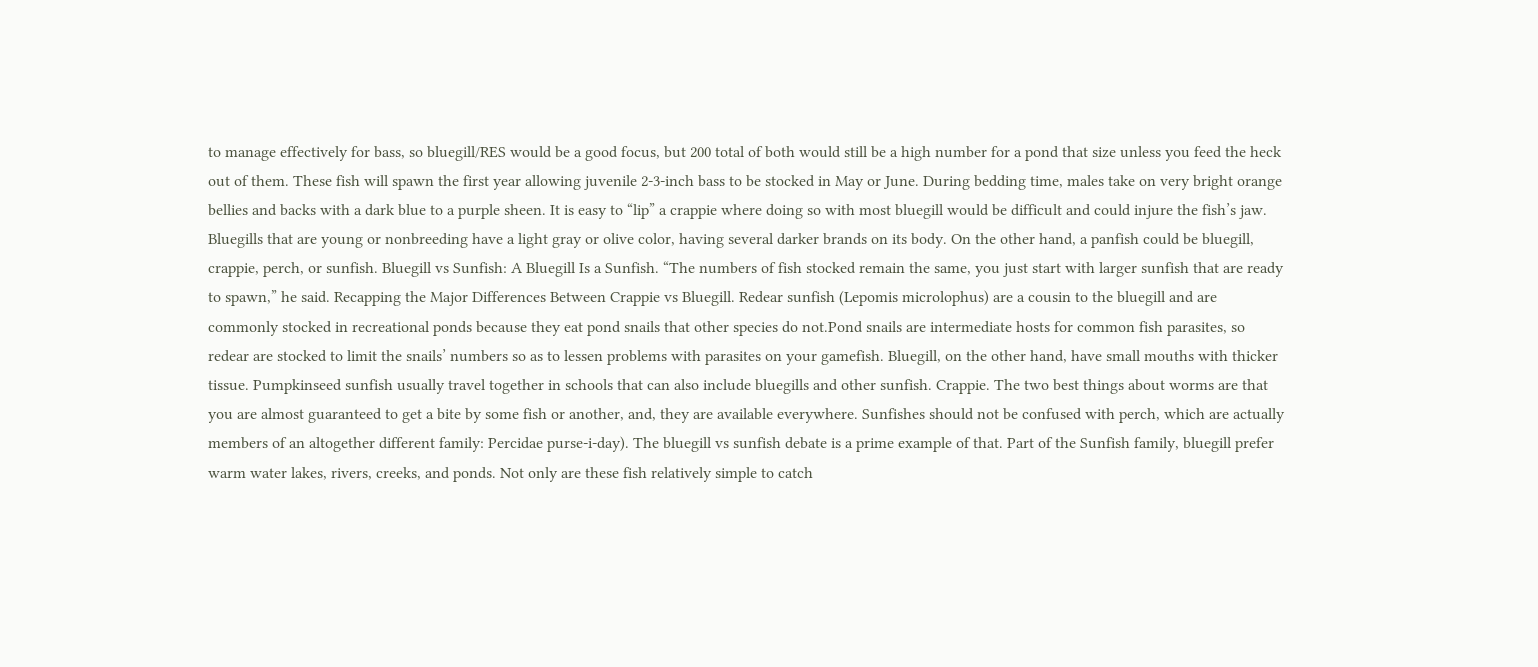to manage effectively for bass, so bluegill/RES would be a good focus, but 200 total of both would still be a high number for a pond that size unless you feed the heck out of them. These fish will spawn the first year allowing juvenile 2-3-inch bass to be stocked in May or June. During bedding time, males take on very bright orange bellies and backs with a dark blue to a purple sheen. It is easy to “lip” a crappie where doing so with most bluegill would be difficult and could injure the fish’s jaw. Bluegills that are young or nonbreeding have a light gray or olive color, having several darker brands on its body. On the other hand, a panfish could be bluegill, crappie, perch, or sunfish. Bluegill vs Sunfish: A Bluegill Is a Sunfish. “The numbers of fish stocked remain the same, you just start with larger sunfish that are ready to spawn,” he said. Recapping the Major Differences Between Crappie vs Bluegill. Redear sunfish (Lepomis microlophus) are a cousin to the bluegill and are commonly stocked in recreational ponds because they eat pond snails that other species do not.Pond snails are intermediate hosts for common fish parasites, so redear are stocked to limit the snails’ numbers so as to lessen problems with parasites on your gamefish. Bluegill, on the other hand, have small mouths with thicker tissue. Pumpkinseed sunfish usually travel together in schools that can also include bluegills and other sunfish. Crappie. The two best things about worms are that you are almost guaranteed to get a bite by some fish or another, and, they are available everywhere. Sunfishes should not be confused with perch, which are actually members of an altogether different family: Percidae purse-i-day). The bluegill vs sunfish debate is a prime example of that. Part of the Sunfish family, bluegill prefer warm water lakes, rivers, creeks, and ponds. Not only are these fish relatively simple to catch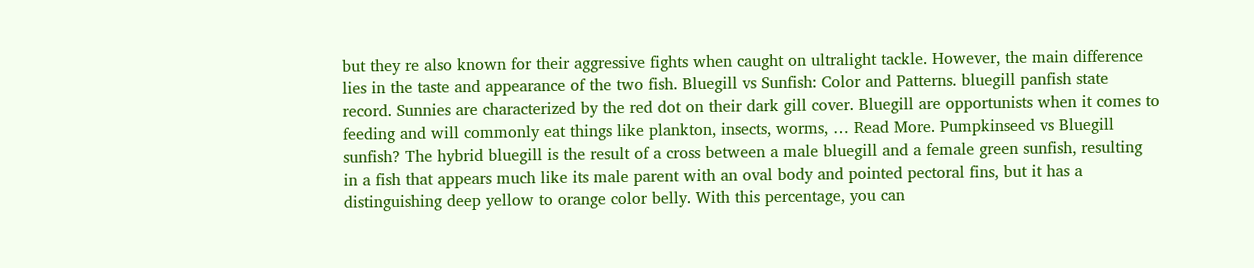but they re also known for their aggressive fights when caught on ultralight tackle. However, the main difference lies in the taste and appearance of the two fish. Bluegill vs Sunfish: Color and Patterns. bluegill panfish state record. Sunnies are characterized by the red dot on their dark gill cover. Bluegill are opportunists when it comes to feeding and will commonly eat things like plankton, insects, worms, … Read More. Pumpkinseed vs Bluegill sunfish? The hybrid bluegill is the result of a cross between a male bluegill and a female green sunfish, resulting in a fish that appears much like its male parent with an oval body and pointed pectoral fins, but it has a distinguishing deep yellow to orange color belly. With this percentage, you can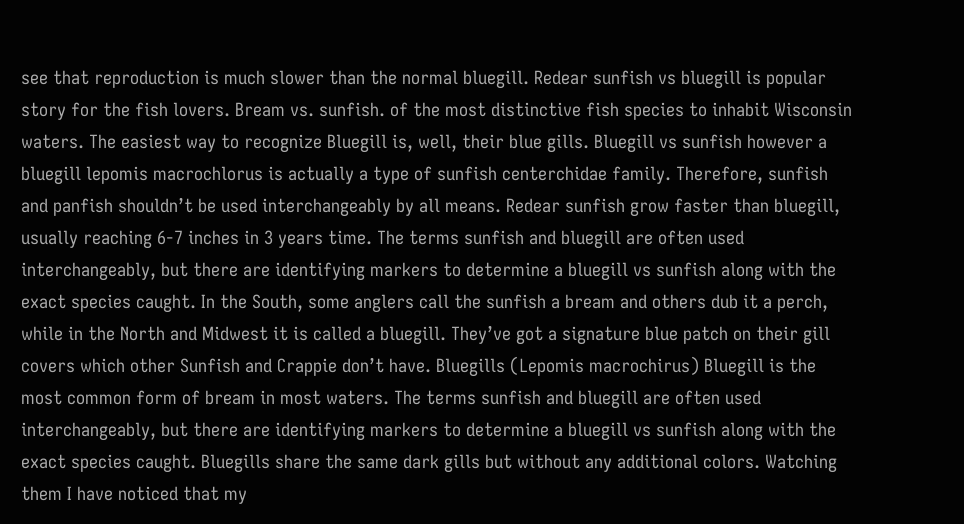see that reproduction is much slower than the normal bluegill. Redear sunfish vs bluegill is popular story for the fish lovers. Bream vs. sunfish. of the most distinctive fish species to inhabit Wisconsin waters. The easiest way to recognize Bluegill is, well, their blue gills. Bluegill vs sunfish however a bluegill lepomis macrochlorus is actually a type of sunfish centerchidae family. Therefore, sunfish and panfish shouldn’t be used interchangeably by all means. Redear sunfish grow faster than bluegill, usually reaching 6-7 inches in 3 years time. The terms sunfish and bluegill are often used interchangeably, but there are identifying markers to determine a bluegill vs sunfish along with the exact species caught. In the South, some anglers call the sunfish a bream and others dub it a perch, while in the North and Midwest it is called a bluegill. They’ve got a signature blue patch on their gill covers which other Sunfish and Crappie don’t have. Bluegills (Lepomis macrochirus) Bluegill is the most common form of bream in most waters. The terms sunfish and bluegill are often used interchangeably, but there are identifying markers to determine a bluegill vs sunfish along with the exact species caught. Bluegills share the same dark gills but without any additional colors. Watching them I have noticed that my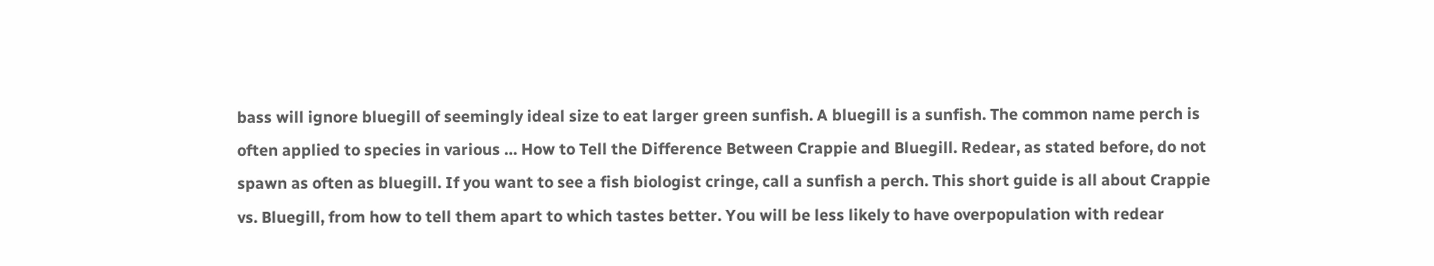bass will ignore bluegill of seemingly ideal size to eat larger green sunfish. A bluegill is a sunfish. The common name perch is often applied to species in various … How to Tell the Difference Between Crappie and Bluegill. Redear, as stated before, do not spawn as often as bluegill. If you want to see a fish biologist cringe, call a sunfish a perch. This short guide is all about Crappie vs. Bluegill, from how to tell them apart to which tastes better. You will be less likely to have overpopulation with redear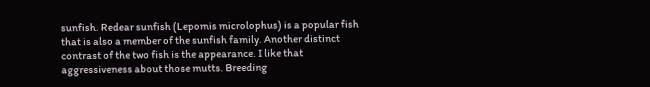sunfish. Redear sunfish (Lepomis microlophus) is a popular fish that is also a member of the sunfish family. Another distinct contrast of the two fish is the appearance. I like that aggressiveness about those mutts. Breeding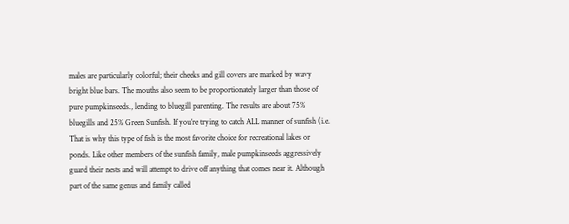males are particularly colorful; their cheeks and gill covers are marked by wavy bright blue bars. The mouths also seem to be proportionately larger than those of pure pumpkinseeds., lending to bluegill parenting. The results are about 75% bluegills and 25% Green Sunfish. If you’re trying to catch ALL manner of sunfish (i.e. That is why this type of fish is the most favorite choice for recreational lakes or ponds. Like other members of the sunfish family, male pumpkinseeds aggressively guard their nests and will attempt to drive off anything that comes near it. Although part of the same genus and family called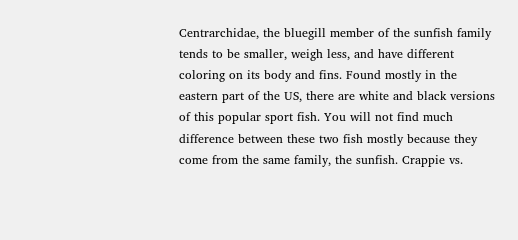Centrarchidae, the bluegill member of the sunfish family tends to be smaller, weigh less, and have different coloring on its body and fins. Found mostly in the eastern part of the US, there are white and black versions of this popular sport fish. You will not find much difference between these two fish mostly because they come from the same family, the sunfish. Crappie vs.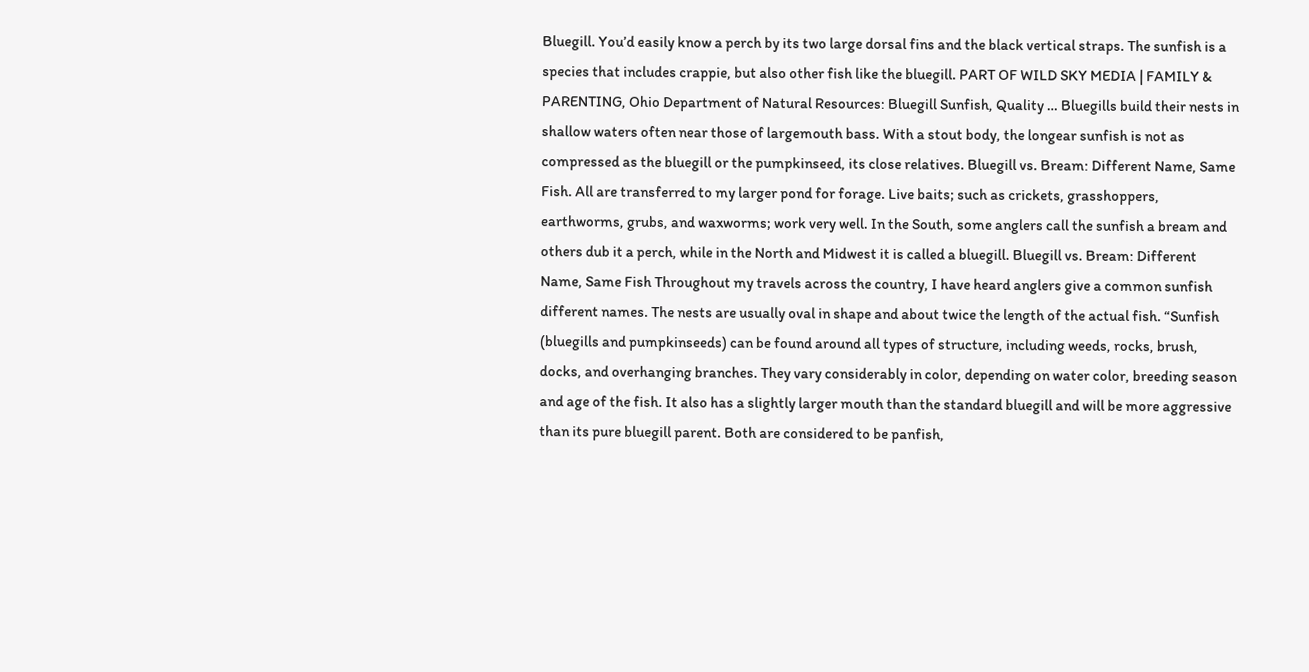Bluegill. You’d easily know a perch by its two large dorsal fins and the black vertical straps. The sunfish is a species that includes crappie, but also other fish like the bluegill. PART OF WILD SKY MEDIA | FAMILY & PARENTING, Ohio Department of Natural Resources: Bluegill Sunfish, Quality … Bluegills build their nests in shallow waters often near those of largemouth bass. With a stout body, the longear sunfish is not as compressed as the bluegill or the pumpkinseed, its close relatives. Bluegill vs. Bream: Different Name, Same Fish. All are transferred to my larger pond for forage. Live baits; such as crickets, grasshoppers, earthworms, grubs, and waxworms; work very well. In the South, some anglers call the sunfish a bream and others dub it a perch, while in the North and Midwest it is called a bluegill. Bluegill vs. Bream: Different Name, Same Fish Throughout my travels across the country, I have heard anglers give a common sunfish different names. The nests are usually oval in shape and about twice the length of the actual fish. “Sunfish (bluegills and pumpkinseeds) can be found around all types of structure, including weeds, rocks, brush, docks, and overhanging branches. They vary considerably in color, depending on water color, breeding season and age of the fish. It also has a slightly larger mouth than the standard bluegill and will be more aggressive than its pure bluegill parent. Both are considered to be panfish,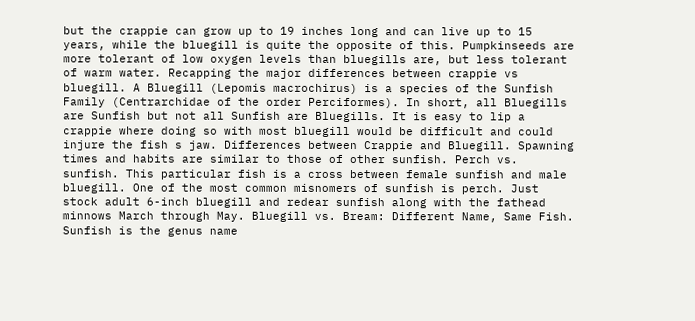but the crappie can grow up to 19 inches long and can live up to 15 years, while the bluegill is quite the opposite of this. Pumpkinseeds are more tolerant of low oxygen levels than bluegills are, but less tolerant of warm water. Recapping the major differences between crappie vs bluegill. A Bluegill (Lepomis macrochirus) is a species of the Sunfish Family (Centrarchidae of the order Perciformes). In short, all Bluegills are Sunfish but not all Sunfish are Bluegills. It is easy to lip a crappie where doing so with most bluegill would be difficult and could injure the fish s jaw. Differences between Crappie and Bluegill. Spawning times and habits are similar to those of other sunfish. Perch vs. sunfish. This particular fish is a cross between female sunfish and male bluegill. One of the most common misnomers of sunfish is perch. Just stock adult 6-inch bluegill and redear sunfish along with the fathead minnows March through May. Bluegill vs. Bream: Different Name, Same Fish. Sunfish is the genus name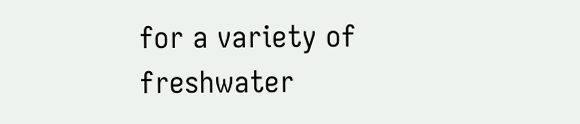for a variety of freshwater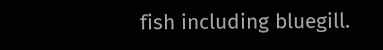fish including bluegill.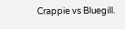Crappie vs Bluegill.